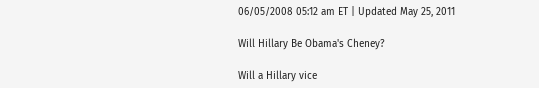06/05/2008 05:12 am ET | Updated May 25, 2011

Will Hillary Be Obama's Cheney?

Will a Hillary vice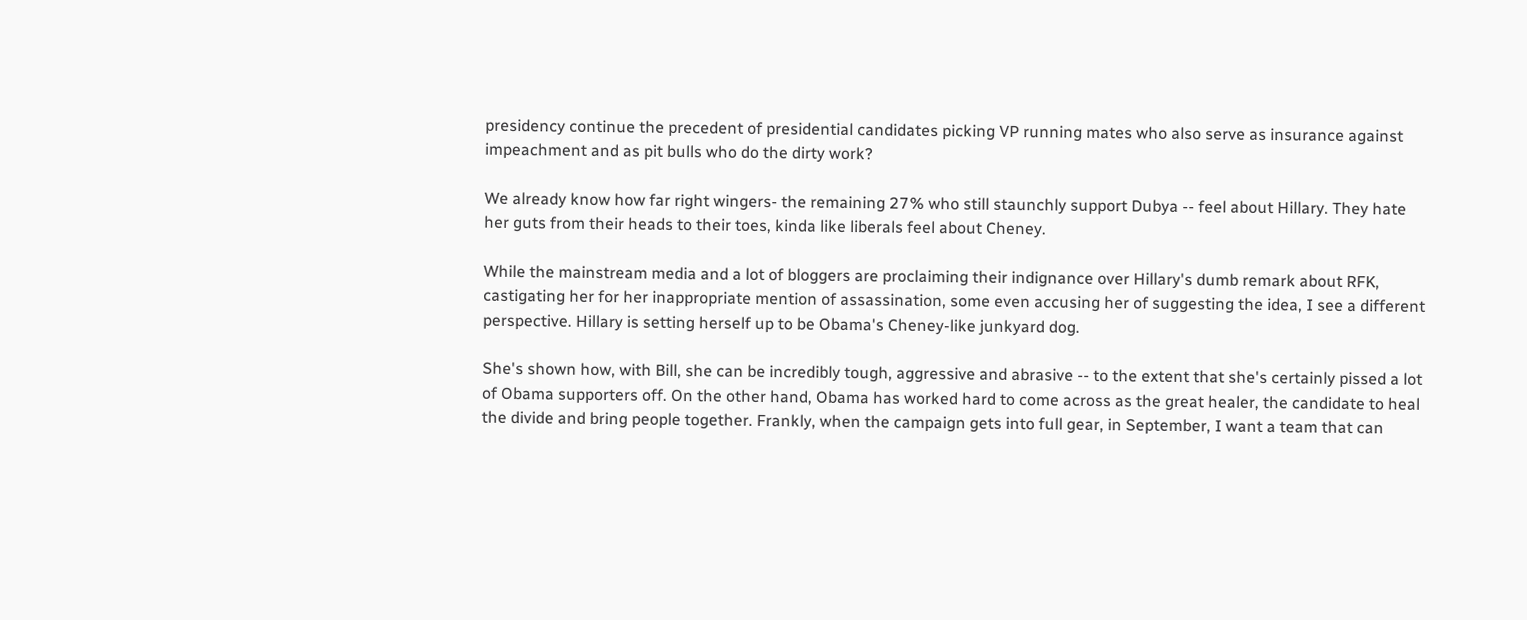presidency continue the precedent of presidential candidates picking VP running mates who also serve as insurance against impeachment and as pit bulls who do the dirty work?

We already know how far right wingers- the remaining 27% who still staunchly support Dubya -- feel about Hillary. They hate her guts from their heads to their toes, kinda like liberals feel about Cheney.

While the mainstream media and a lot of bloggers are proclaiming their indignance over Hillary's dumb remark about RFK, castigating her for her inappropriate mention of assassination, some even accusing her of suggesting the idea, I see a different perspective. Hillary is setting herself up to be Obama's Cheney-like junkyard dog.

She's shown how, with Bill, she can be incredibly tough, aggressive and abrasive -- to the extent that she's certainly pissed a lot of Obama supporters off. On the other hand, Obama has worked hard to come across as the great healer, the candidate to heal the divide and bring people together. Frankly, when the campaign gets into full gear, in September, I want a team that can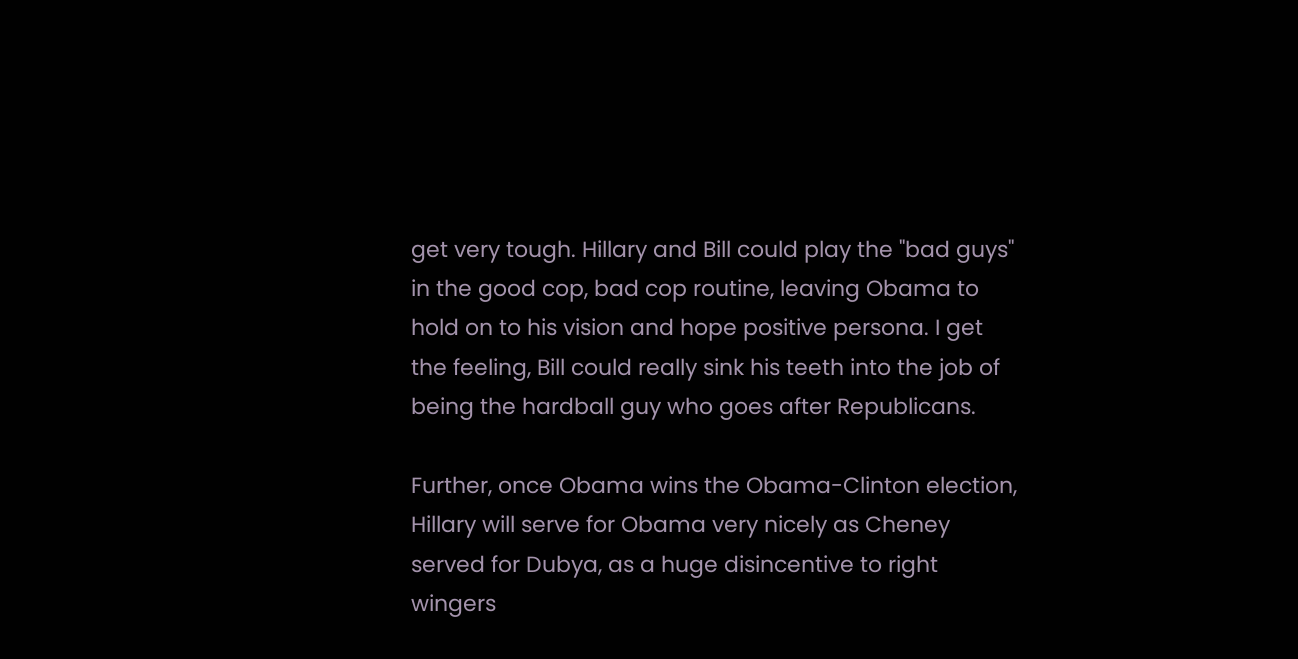get very tough. Hillary and Bill could play the "bad guys" in the good cop, bad cop routine, leaving Obama to hold on to his vision and hope positive persona. I get the feeling, Bill could really sink his teeth into the job of being the hardball guy who goes after Republicans.

Further, once Obama wins the Obama-Clinton election, Hillary will serve for Obama very nicely as Cheney served for Dubya, as a huge disincentive to right wingers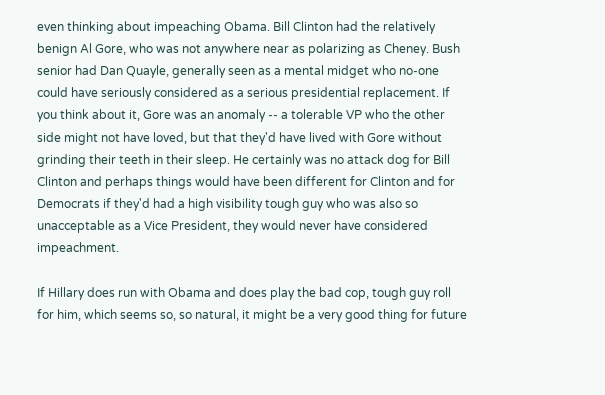even thinking about impeaching Obama. Bill Clinton had the relatively benign Al Gore, who was not anywhere near as polarizing as Cheney. Bush senior had Dan Quayle, generally seen as a mental midget who no-one could have seriously considered as a serious presidential replacement. If you think about it, Gore was an anomaly -- a tolerable VP who the other side might not have loved, but that they'd have lived with Gore without grinding their teeth in their sleep. He certainly was no attack dog for Bill Clinton and perhaps things would have been different for Clinton and for Democrats if they'd had a high visibility tough guy who was also so unacceptable as a Vice President, they would never have considered impeachment.

If Hillary does run with Obama and does play the bad cop, tough guy roll for him, which seems so, so natural, it might be a very good thing for future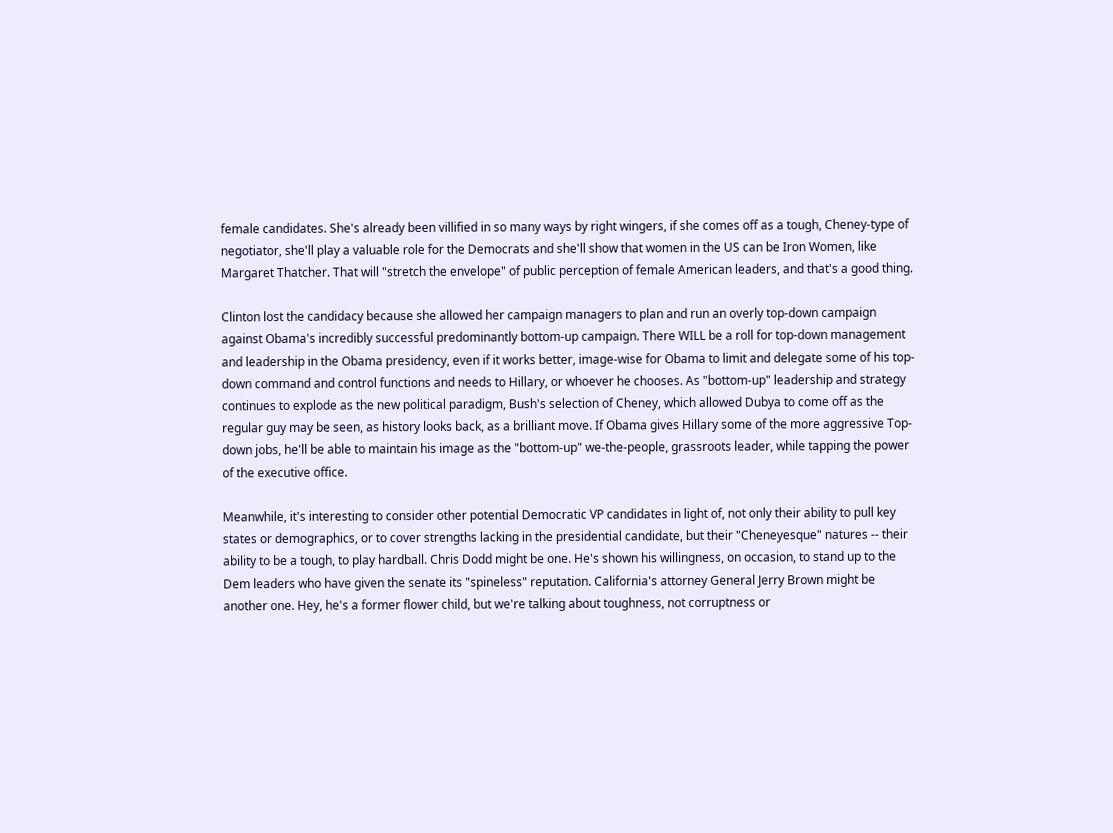female candidates. She's already been villified in so many ways by right wingers, if she comes off as a tough, Cheney-type of negotiator, she'll play a valuable role for the Democrats and she'll show that women in the US can be Iron Women, like Margaret Thatcher. That will "stretch the envelope" of public perception of female American leaders, and that's a good thing.

Clinton lost the candidacy because she allowed her campaign managers to plan and run an overly top-down campaign against Obama's incredibly successful predominantly bottom-up campaign. There WILL be a roll for top-down management and leadership in the Obama presidency, even if it works better, image-wise for Obama to limit and delegate some of his top-down command and control functions and needs to Hillary, or whoever he chooses. As "bottom-up" leadership and strategy continues to explode as the new political paradigm, Bush's selection of Cheney, which allowed Dubya to come off as the regular guy may be seen, as history looks back, as a brilliant move. If Obama gives Hillary some of the more aggressive Top-down jobs, he'll be able to maintain his image as the "bottom-up" we-the-people, grassroots leader, while tapping the power of the executive office.

Meanwhile, it's interesting to consider other potential Democratic VP candidates in light of, not only their ability to pull key states or demographics, or to cover strengths lacking in the presidential candidate, but their "Cheneyesque" natures -- their ability to be a tough, to play hardball. Chris Dodd might be one. He's shown his willingness, on occasion, to stand up to the Dem leaders who have given the senate its "spineless" reputation. California's attorney General Jerry Brown might be another one. Hey, he's a former flower child, but we're talking about toughness, not corruptness or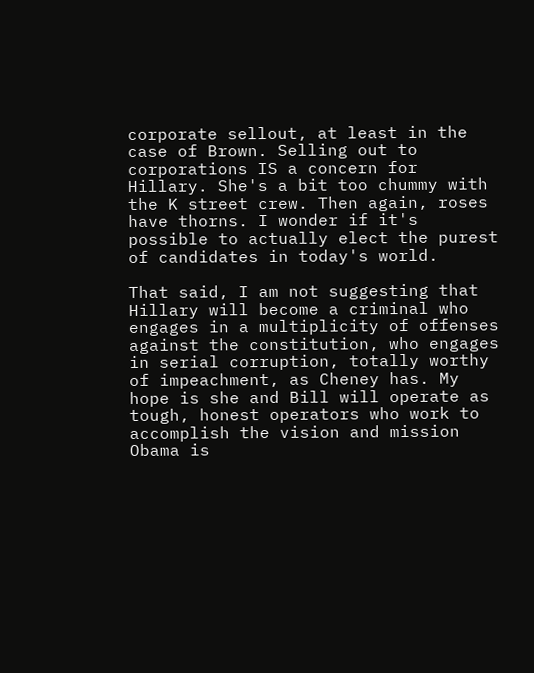corporate sellout, at least in the case of Brown. Selling out to corporations IS a concern for Hillary. She's a bit too chummy with the K street crew. Then again, roses have thorns. I wonder if it's possible to actually elect the purest of candidates in today's world.

That said, I am not suggesting that Hillary will become a criminal who engages in a multiplicity of offenses against the constitution, who engages in serial corruption, totally worthy of impeachment, as Cheney has. My hope is she and Bill will operate as tough, honest operators who work to accomplish the vision and mission Obama is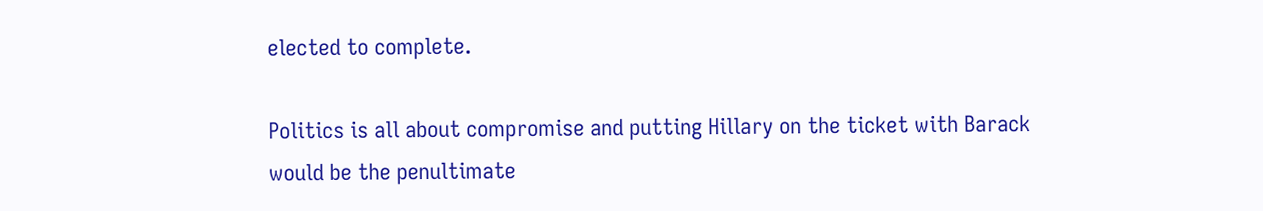elected to complete.

Politics is all about compromise and putting Hillary on the ticket with Barack would be the penultimate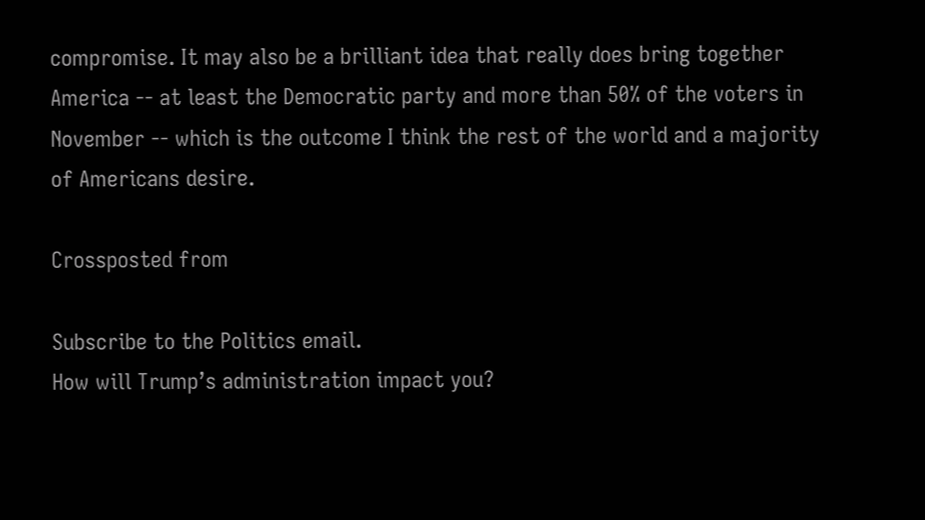compromise. It may also be a brilliant idea that really does bring together America -- at least the Democratic party and more than 50% of the voters in November -- which is the outcome I think the rest of the world and a majority of Americans desire.

Crossposted from

Subscribe to the Politics email.
How will Trump’s administration impact you?